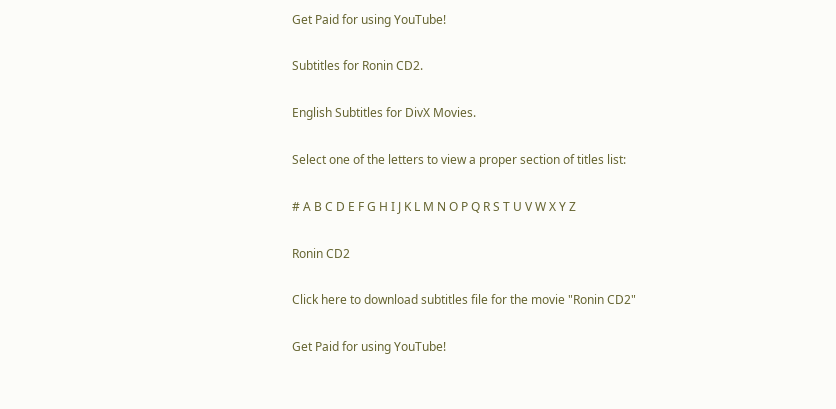Get Paid for using YouTube!

Subtitles for Ronin CD2.

English Subtitles for DivX Movies.

Select one of the letters to view a proper section of titles list:

# A B C D E F G H I J K L M N O P Q R S T U V W X Y Z

Ronin CD2

Click here to download subtitles file for the movie "Ronin CD2"

Get Paid for using YouTube!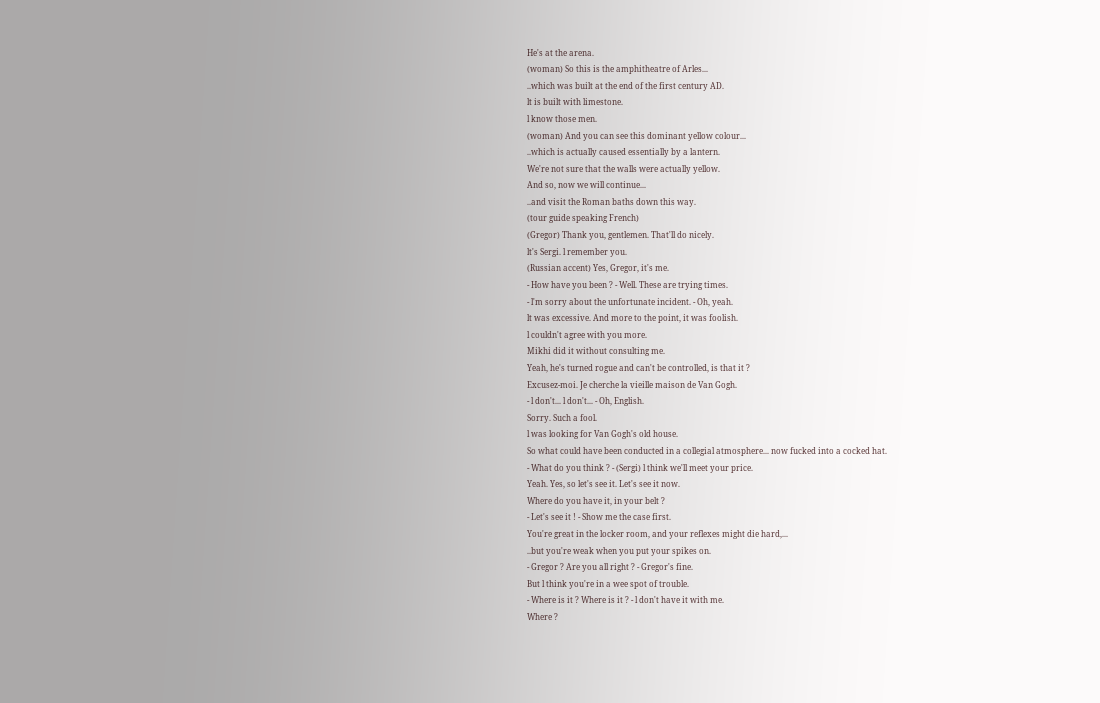He's at the arena.
(woman) So this is the amphitheatre of Arles...
..which was built at the end of the first century AD.
lt is built with limestone.
l know those men.
(woman) And you can see this dominant yellow colour...
..which is actually caused essentially by a lantern.
We're not sure that the walls were actually yellow.
And so, now we will continue...
..and visit the Roman baths down this way.
(tour guide speaking French)
(Gregor) Thank you, gentlemen. That'll do nicely.
lt's Sergi. l remember you.
(Russian accent) Yes, Gregor, it's me.
- How have you been ? - Well. These are trying times.
- l'm sorry about the unfortunate incident. - Oh, yeah.
lt was excessive. And more to the point, it was foolish.
l couldn't agree with you more.
Mikhi did it without consulting me.
Yeah, he's turned rogue and can't be controlled, is that it ?
Excusez-moi. Je cherche la vieille maison de Van Gogh.
- l don't... l don't... - Oh, English.
Sorry. Such a fool.
l was looking for Van Gogh's old house.
So what could have been conducted in a collegial atmosphere... now fucked into a cocked hat.
- What do you think ? - (Sergi) l think we'll meet your price.
Yeah. Yes, so let's see it. Let's see it now.
Where do you have it, in your belt ?
- Let's see it ! - Show me the case first.
You're great in the locker room, and your reflexes might die hard,...
..but you're weak when you put your spikes on.
- Gregor ? Are you all right ? - Gregor's fine.
But l think you're in a wee spot of trouble.
- Where is it ? Where is it ? - l don't have it with me.
Where ?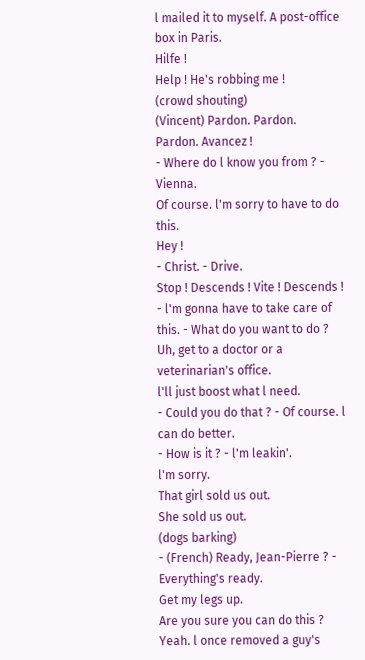l mailed it to myself. A post-office box in Paris.
Hilfe !
Help ! He's robbing me !
(crowd shouting)
(Vincent) Pardon. Pardon.
Pardon. Avancez !
- Where do l know you from ? - Vienna.
Of course. l'm sorry to have to do this.
Hey !
- Christ. - Drive.
Stop ! Descends ! Vite ! Descends !
- l'm gonna have to take care of this. - What do you want to do ?
Uh, get to a doctor or a veterinarian's office.
l'll just boost what l need.
- Could you do that ? - Of course. l can do better.
- How is it ? - l'm leakin'.
l'm sorry.
That girl sold us out.
She sold us out.
(dogs barking)
- (French) Ready, Jean-Pierre ? - Everything's ready.
Get my legs up.
Are you sure you can do this ?
Yeah. l once removed a guy's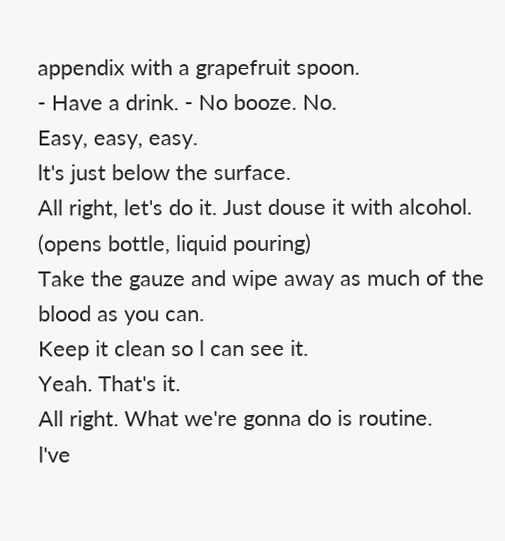appendix with a grapefruit spoon.
- Have a drink. - No booze. No.
Easy, easy, easy.
lt's just below the surface.
All right, let's do it. Just douse it with alcohol.
(opens bottle, liquid pouring)
Take the gauze and wipe away as much of the blood as you can.
Keep it clean so l can see it.
Yeah. That's it.
All right. What we're gonna do is routine.
l've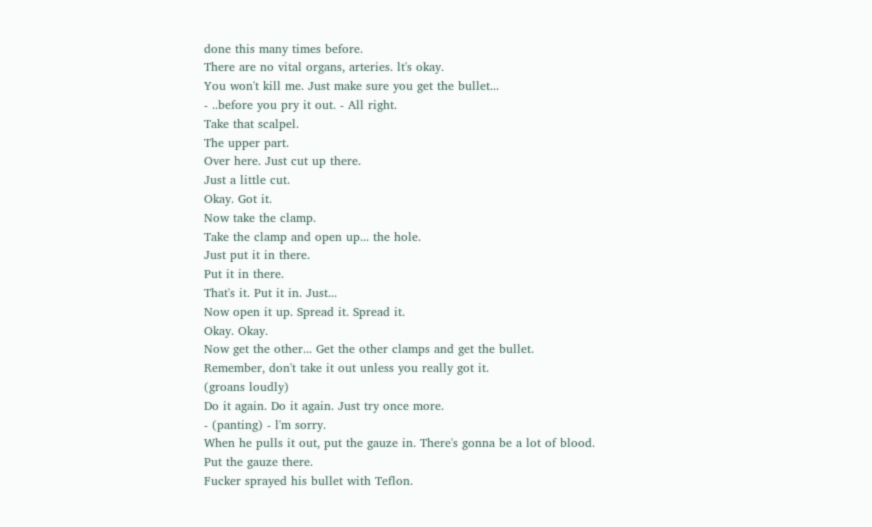done this many times before.
There are no vital organs, arteries. lt's okay.
You won't kill me. Just make sure you get the bullet...
- ..before you pry it out. - All right.
Take that scalpel.
The upper part.
Over here. Just cut up there.
Just a little cut.
Okay. Got it.
Now take the clamp.
Take the clamp and open up... the hole.
Just put it in there.
Put it in there.
That's it. Put it in. Just...
Now open it up. Spread it. Spread it.
Okay. Okay.
Now get the other... Get the other clamps and get the bullet.
Remember, don't take it out unless you really got it.
(groans loudly)
Do it again. Do it again. Just try once more.
- (panting) - l'm sorry.
When he pulls it out, put the gauze in. There's gonna be a lot of blood.
Put the gauze there.
Fucker sprayed his bullet with Teflon.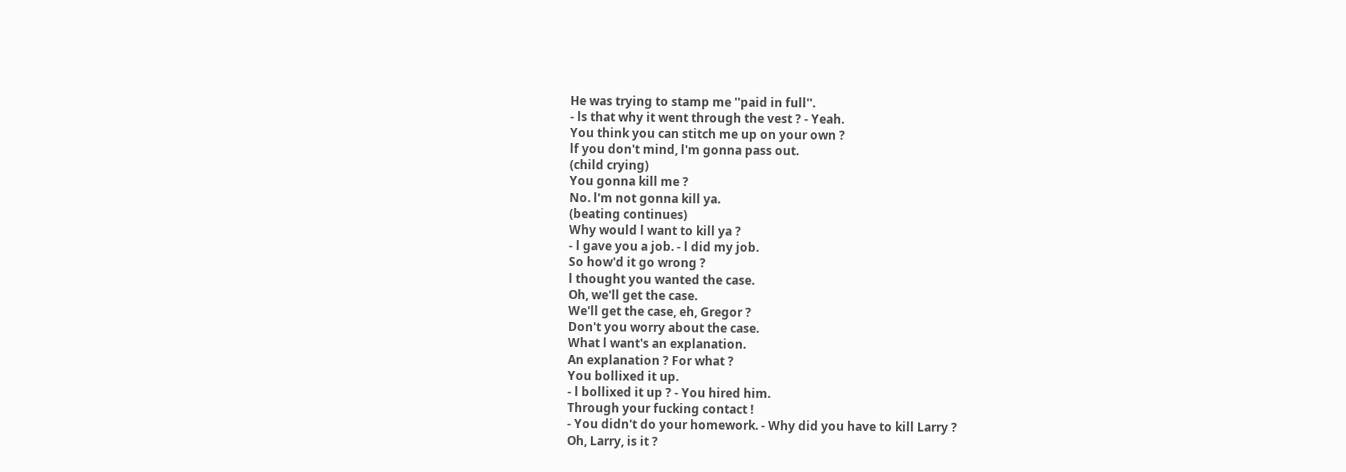He was trying to stamp me ''paid in full''.
- ls that why it went through the vest ? - Yeah.
You think you can stitch me up on your own ?
lf you don't mind, l'm gonna pass out.
(child crying)
You gonna kill me ?
No. l'm not gonna kill ya.
(beating continues)
Why would l want to kill ya ?
- l gave you a job. - l did my job.
So how'd it go wrong ?
l thought you wanted the case.
Oh, we'll get the case.
We'll get the case, eh, Gregor ?
Don't you worry about the case.
What l want's an explanation.
An explanation ? For what ?
You bollixed it up.
- l bollixed it up ? - You hired him.
Through your fucking contact !
- You didn't do your homework. - Why did you have to kill Larry ?
Oh, Larry, is it ?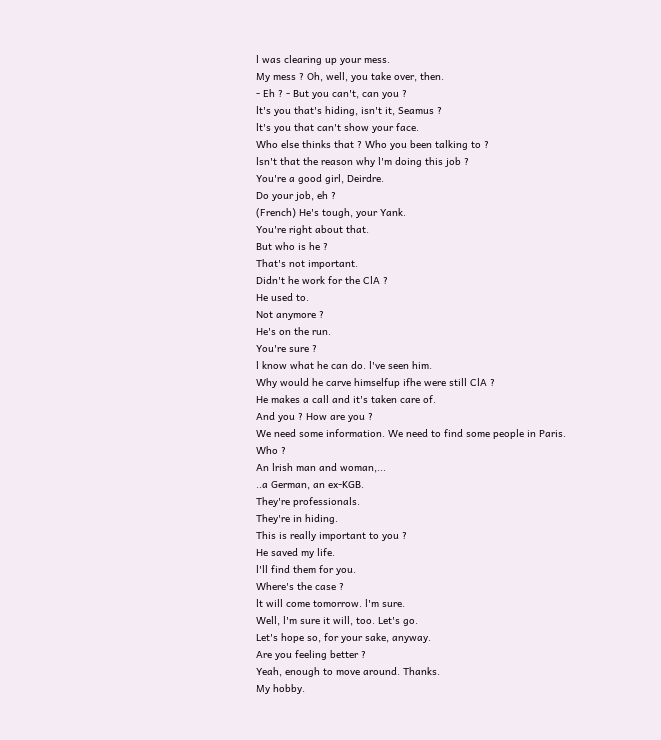l was clearing up your mess.
My mess ? Oh, well, you take over, then.
- Eh ? - But you can't, can you ?
lt's you that's hiding, isn't it, Seamus ?
lt's you that can't show your face.
Who else thinks that ? Who you been talking to ?
lsn't that the reason why l'm doing this job ?
You're a good girl, Deirdre.
Do your job, eh ?
(French) He's tough, your Yank.
You're right about that.
But who is he ?
That's not important.
Didn't he work for the ClA ?
He used to.
Not anymore ?
He's on the run.
You're sure ?
l know what he can do. l've seen him.
Why would he carve himselfup ifhe were still ClA ?
He makes a call and it's taken care of.
And you ? How are you ?
We need some information. We need to find some people in Paris.
Who ?
An lrish man and woman,...
..a German, an ex-KGB.
They're professionals.
They're in hiding.
This is really important to you ?
He saved my life.
l'll find them for you.
Where's the case ?
lt will come tomorrow. l'm sure.
Well, l'm sure it will, too. Let's go.
Let's hope so, for your sake, anyway.
Are you feeling better ?
Yeah, enough to move around. Thanks.
My hobby.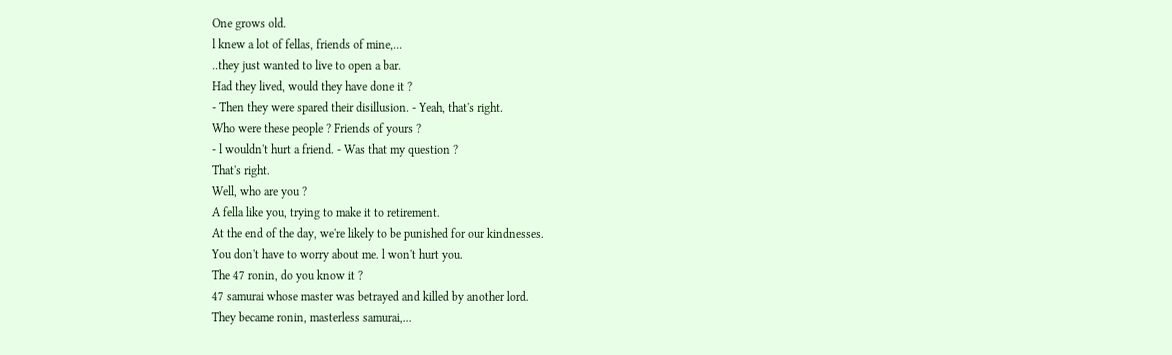One grows old.
l knew a lot of fellas, friends of mine,...
..they just wanted to live to open a bar.
Had they lived, would they have done it ?
- Then they were spared their disillusion. - Yeah, that's right.
Who were these people ? Friends of yours ?
- l wouldn't hurt a friend. - Was that my question ?
That's right.
Well, who are you ?
A fella like you, trying to make it to retirement.
At the end of the day, we're likely to be punished for our kindnesses.
You don't have to worry about me. l won't hurt you.
The 47 ronin, do you know it ?
47 samurai whose master was betrayed and killed by another lord.
They became ronin, masterless samurai,...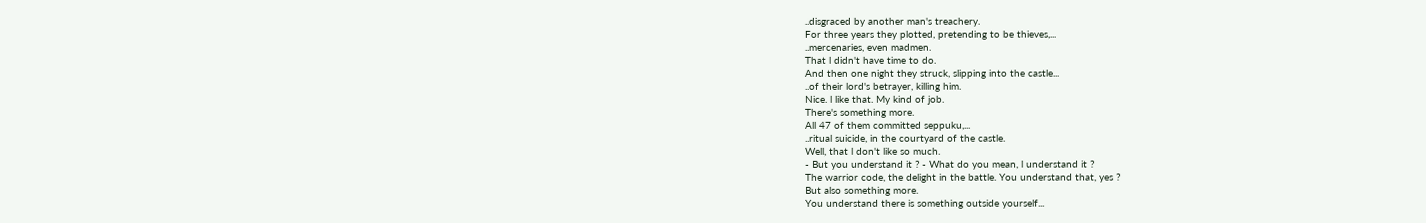..disgraced by another man's treachery.
For three years they plotted, pretending to be thieves,...
..mercenaries, even madmen.
That l didn't have time to do.
And then one night they struck, slipping into the castle...
..of their lord's betrayer, killing him.
Nice. l like that. My kind of job.
There's something more.
All 47 of them committed seppuku,...
..ritual suicide, in the courtyard of the castle.
Well, that l don't like so much.
- But you understand it ? - What do you mean, l understand it ?
The warrior code, the delight in the battle. You understand that, yes ?
But also something more.
You understand there is something outside yourself...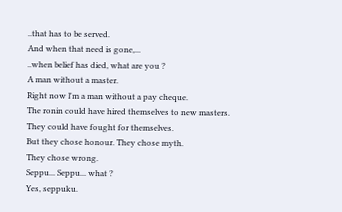..that has to be served.
And when that need is gone,...
..when belief has died, what are you ?
A man without a master.
Right now l'm a man without a pay cheque.
The ronin could have hired themselves to new masters.
They could have fought for themselves.
But they chose honour. They chose myth.
They chose wrong.
Seppu... Seppu... what ?
Yes, seppuku.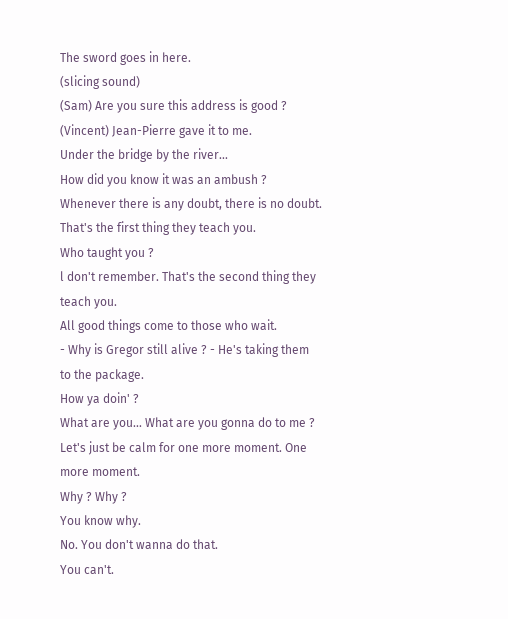The sword goes in here.
(slicing sound)
(Sam) Are you sure this address is good ?
(Vincent) Jean-Pierre gave it to me.
Under the bridge by the river...
How did you know it was an ambush ?
Whenever there is any doubt, there is no doubt.
That's the first thing they teach you.
Who taught you ?
l don't remember. That's the second thing they teach you.
All good things come to those who wait.
- Why is Gregor still alive ? - He's taking them to the package.
How ya doin' ?
What are you... What are you gonna do to me ?
Let's just be calm for one more moment. One more moment.
Why ? Why ?
You know why.
No. You don't wanna do that.
You can't.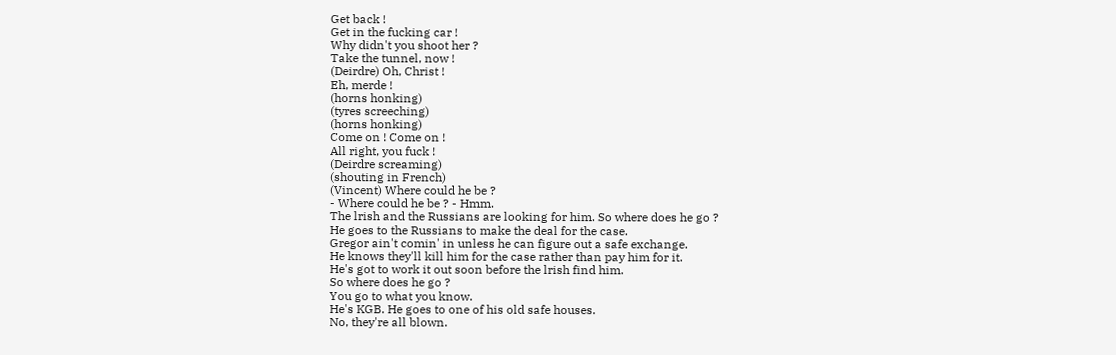Get back !
Get in the fucking car !
Why didn't you shoot her ?
Take the tunnel, now !
(Deirdre) Oh, Christ !
Eh, merde !
(horns honking)
(tyres screeching)
(horns honking)
Come on ! Come on !
All right, you fuck !
(Deirdre screaming)
(shouting in French)
(Vincent) Where could he be ?
- Where could he be ? - Hmm.
The lrish and the Russians are looking for him. So where does he go ?
He goes to the Russians to make the deal for the case.
Gregor ain't comin' in unless he can figure out a safe exchange.
He knows they'll kill him for the case rather than pay him for it.
He's got to work it out soon before the lrish find him.
So where does he go ?
You go to what you know.
He's KGB. He goes to one of his old safe houses.
No, they're all blown.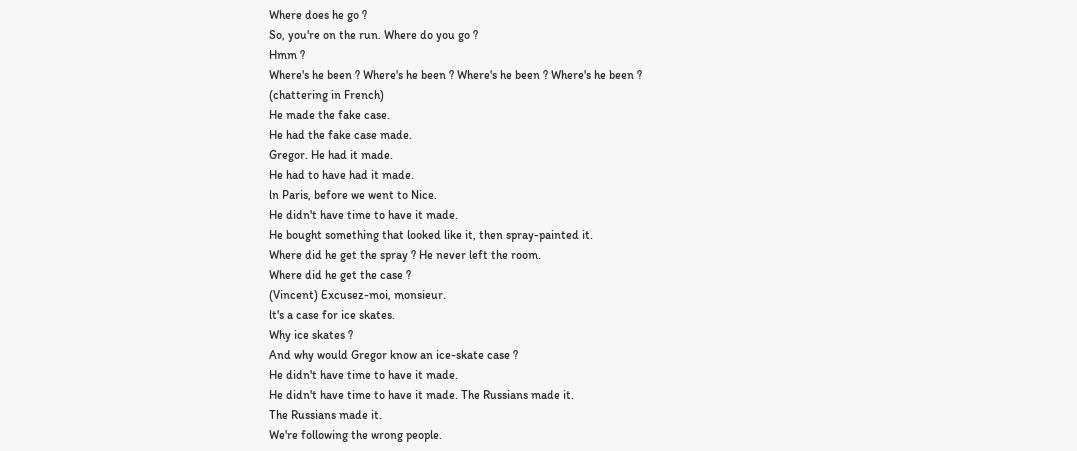Where does he go ?
So, you're on the run. Where do you go ?
Hmm ?
Where's he been ? Where's he been ? Where's he been ? Where's he been ?
(chattering in French)
He made the fake case.
He had the fake case made.
Gregor. He had it made.
He had to have had it made.
ln Paris, before we went to Nice.
He didn't have time to have it made.
He bought something that looked like it, then spray-painted it.
Where did he get the spray ? He never left the room.
Where did he get the case ?
(Vincent) Excusez-moi, monsieur.
lt's a case for ice skates.
Why ice skates ?
And why would Gregor know an ice-skate case ?
He didn't have time to have it made.
He didn't have time to have it made. The Russians made it.
The Russians made it.
We're following the wrong people.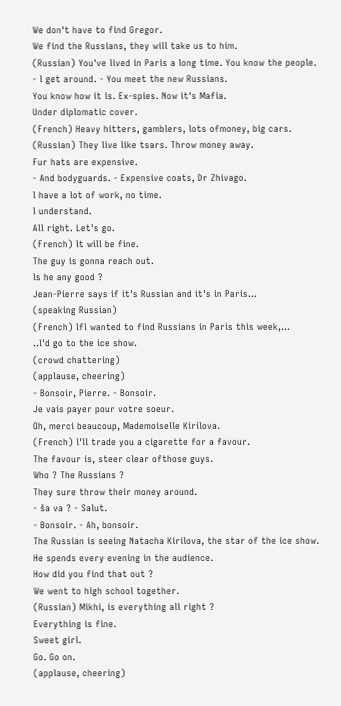We don't have to find Gregor.
We find the Russians, they will take us to him.
(Russian) You've lived in Paris a long time. You know the people.
- l get around. - You meet the new Russians.
You know how it is. Ex-spies. Now it's Mafia.
Under diplomatic cover.
(French) Heavy hitters, gamblers, lots ofmoney, big cars.
(Russian) They live like tsars. Throw money away.
Fur hats are expensive.
- And bodyguards. - Expensive coats, Dr Zhivago.
l have a lot of work, no time.
l understand.
All right. Let's go.
(French) lt will be fine.
The guy is gonna reach out.
ls he any good ?
Jean-Pierre says if it's Russian and it's in Paris...
(speaking Russian)
(French) lfl wanted to find Russians in Paris this week,...
..l'd go to the ice show.
(crowd chattering)
(applause, cheering)
- Bonsoir, Pierre. - Bonsoir.
Je vais payer pour votre soeur.
Oh, merci beaucoup, Mademoiselle Kirilova.
(French) l'll trade you a cigarette for a favour.
The favour is, steer clear ofthose guys.
Who ? The Russians ?
They sure throw their money around.
- ša va ? - Salut.
- Bonsoir. - Ah, bonsoir.
The Russian is seeing Natacha Kirilova, the star of the ice show.
He spends every evening in the audience.
How did you find that out ?
We went to high school together.
(Russian) Mikhi, is everything all right ?
Everything is fine.
Sweet girl.
Go. Go on.
(applause, cheering)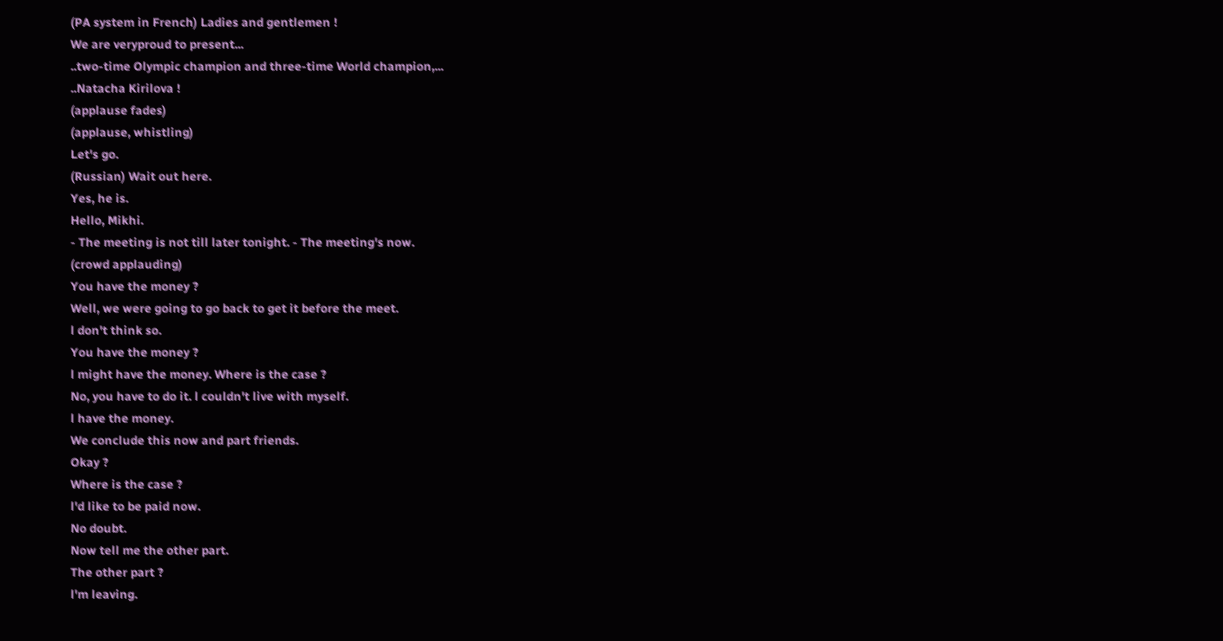(PA system in French) Ladies and gentlemen !
We are veryproud to present...
..two-time Olympic champion and three-time World champion,...
..Natacha Kirilova !
(applause fades)
(applause, whistling)
Let's go.
(Russian) Wait out here.
Yes, he is.
Hello, Mikhi.
- The meeting is not till later tonight. - The meeting's now.
(crowd applauding)
You have the money ?
Well, we were going to go back to get it before the meet.
l don't think so.
You have the money ?
l might have the money. Where is the case ?
No, you have to do it. l couldn't live with myself.
l have the money.
We conclude this now and part friends.
Okay ?
Where is the case ?
l'd like to be paid now.
No doubt.
Now tell me the other part.
The other part ?
l'm leaving.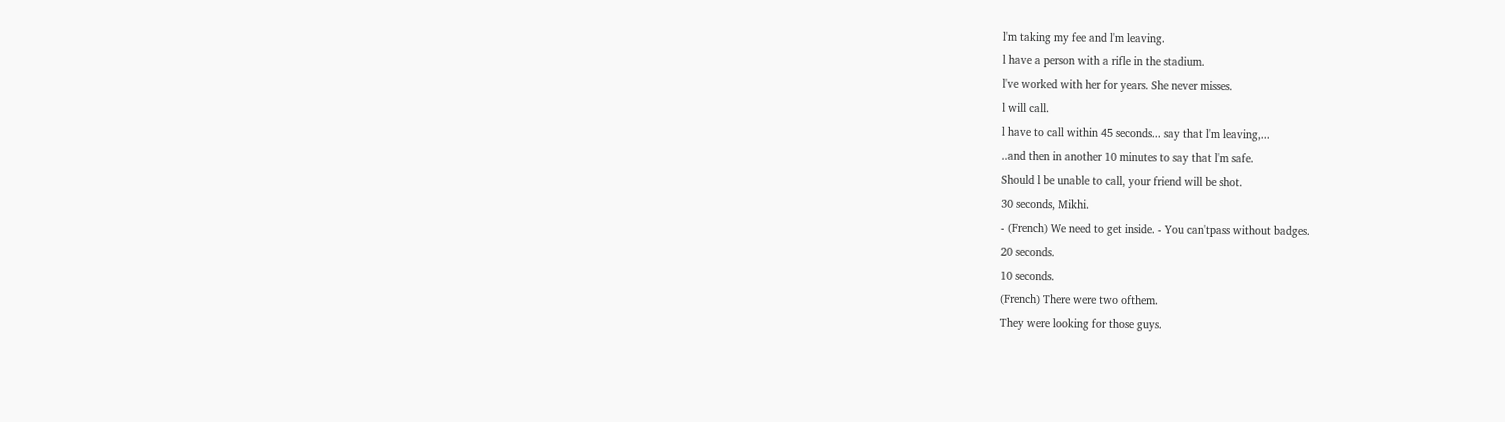l'm taking my fee and l'm leaving.
l have a person with a rifle in the stadium.
l've worked with her for years. She never misses.
l will call.
l have to call within 45 seconds... say that l'm leaving,...
..and then in another 10 minutes to say that l'm safe.
Should l be unable to call, your friend will be shot.
30 seconds, Mikhi.
- (French) We need to get inside. - You can'tpass without badges.
20 seconds.
10 seconds.
(French) There were two ofthem.
They were looking for those guys.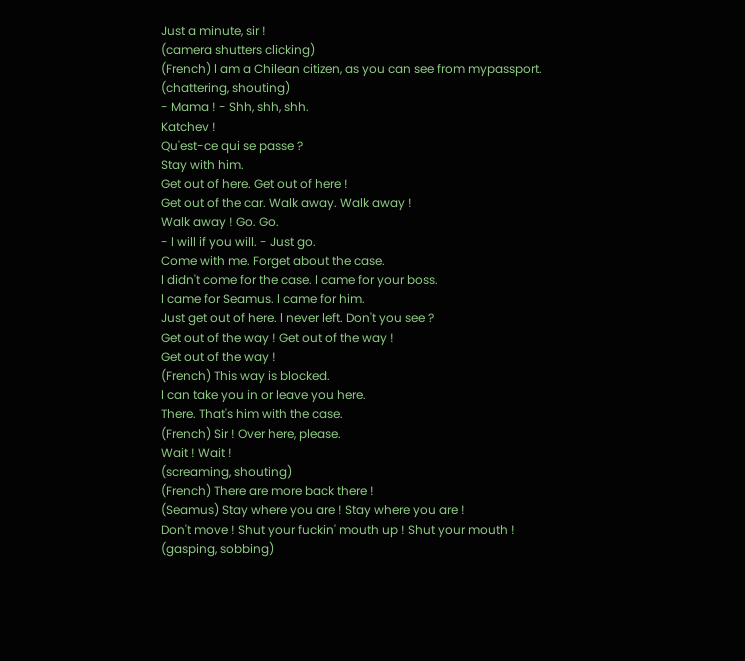Just a minute, sir !
(camera shutters clicking)
(French) l am a Chilean citizen, as you can see from mypassport.
(chattering, shouting)
- Mama ! - Shh, shh, shh.
Katchev !
Qu'est-ce qui se passe ?
Stay with him.
Get out of here. Get out of here !
Get out of the car. Walk away. Walk away !
Walk away ! Go. Go.
- l will if you will. - Just go.
Come with me. Forget about the case.
l didn't come for the case. l came for your boss.
l came for Seamus. l came for him.
Just get out of here. l never left. Don't you see ?
Get out of the way ! Get out of the way !
Get out of the way !
(French) This way is blocked.
l can take you in or leave you here.
There. That's him with the case.
(French) Sir ! Over here, please.
Wait ! Wait !
(screaming, shouting)
(French) There are more back there !
(Seamus) Stay where you are ! Stay where you are !
Don't move ! Shut your fuckin' mouth up ! Shut your mouth !
(gasping, sobbing)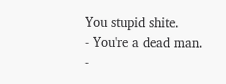You stupid shite.
- You're a dead man. -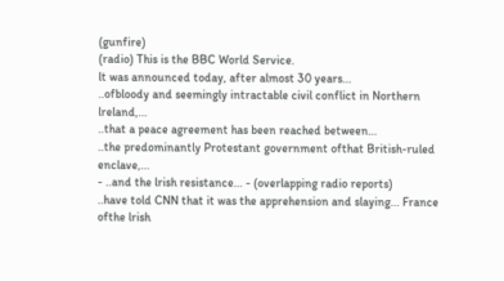(gunfire)
(radio) This is the BBC World Service.
lt was announced today, after almost 30 years...
..ofbloody and seemingly intractable civil conflict in Northern lreland,...
..that a peace agreement has been reached between...
..the predominantly Protestant government ofthat British-ruled enclave,...
- ..and the lrish resistance... - (overlapping radio reports)
..have told CNN that it was the apprehension and slaying... France ofthe lrish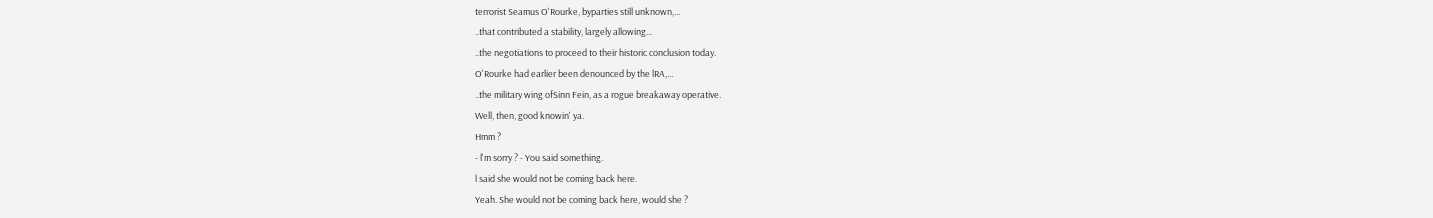terrorist Seamus O'Rourke, byparties still unknown,...
..that contributed a stability, largely allowing...
..the negotiations to proceed to their historic conclusion today.
O'Rourke had earlier been denounced by the lRA,...
..the military wing ofSinn Fein, as a rogue breakaway operative.
Well, then, good knowin' ya.
Hmm ?
- l'm sorry ? - You said something.
l said she would not be coming back here.
Yeah. She would not be coming back here, would she ?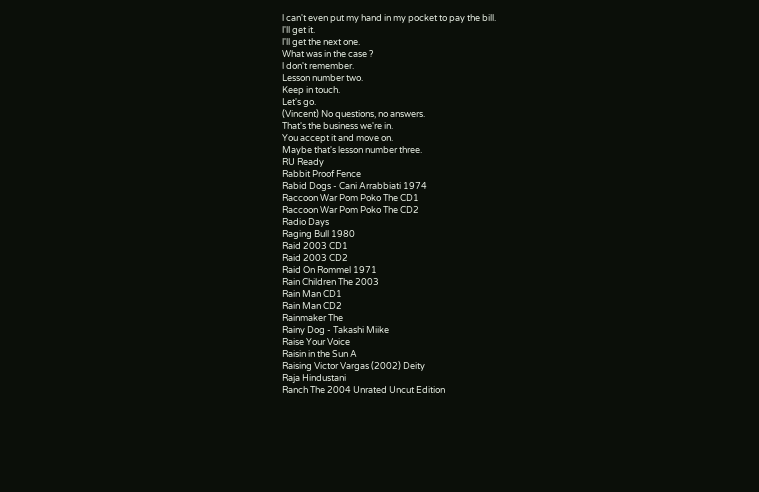l can't even put my hand in my pocket to pay the bill.
l'll get it.
l'll get the next one.
What was in the case ?
l don't remember.
Lesson number two.
Keep in touch.
Let's go.
(Vincent) No questions, no answers.
That's the business we're in.
You accept it and move on.
Maybe that's lesson number three.
RU Ready
Rabbit Proof Fence
Rabid Dogs - Cani Arrabbiati 1974
Raccoon War Pom Poko The CD1
Raccoon War Pom Poko The CD2
Radio Days
Raging Bull 1980
Raid 2003 CD1
Raid 2003 CD2
Raid On Rommel 1971
Rain Children The 2003
Rain Man CD1
Rain Man CD2
Rainmaker The
Rainy Dog - Takashi Miike
Raise Your Voice
Raisin in the Sun A
Raising Victor Vargas (2002) Deity
Raja Hindustani
Ranch The 2004 Unrated Uncut Edition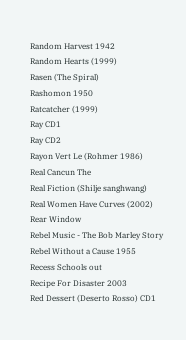Random Harvest 1942
Random Hearts (1999)
Rasen (The Spiral)
Rashomon 1950
Ratcatcher (1999)
Ray CD1
Ray CD2
Rayon Vert Le (Rohmer 1986)
Real Cancun The
Real Fiction (Shilje sanghwang)
Real Women Have Curves (2002)
Rear Window
Rebel Music - The Bob Marley Story
Rebel Without a Cause 1955
Recess Schools out
Recipe For Disaster 2003
Red Dessert (Deserto Rosso) CD1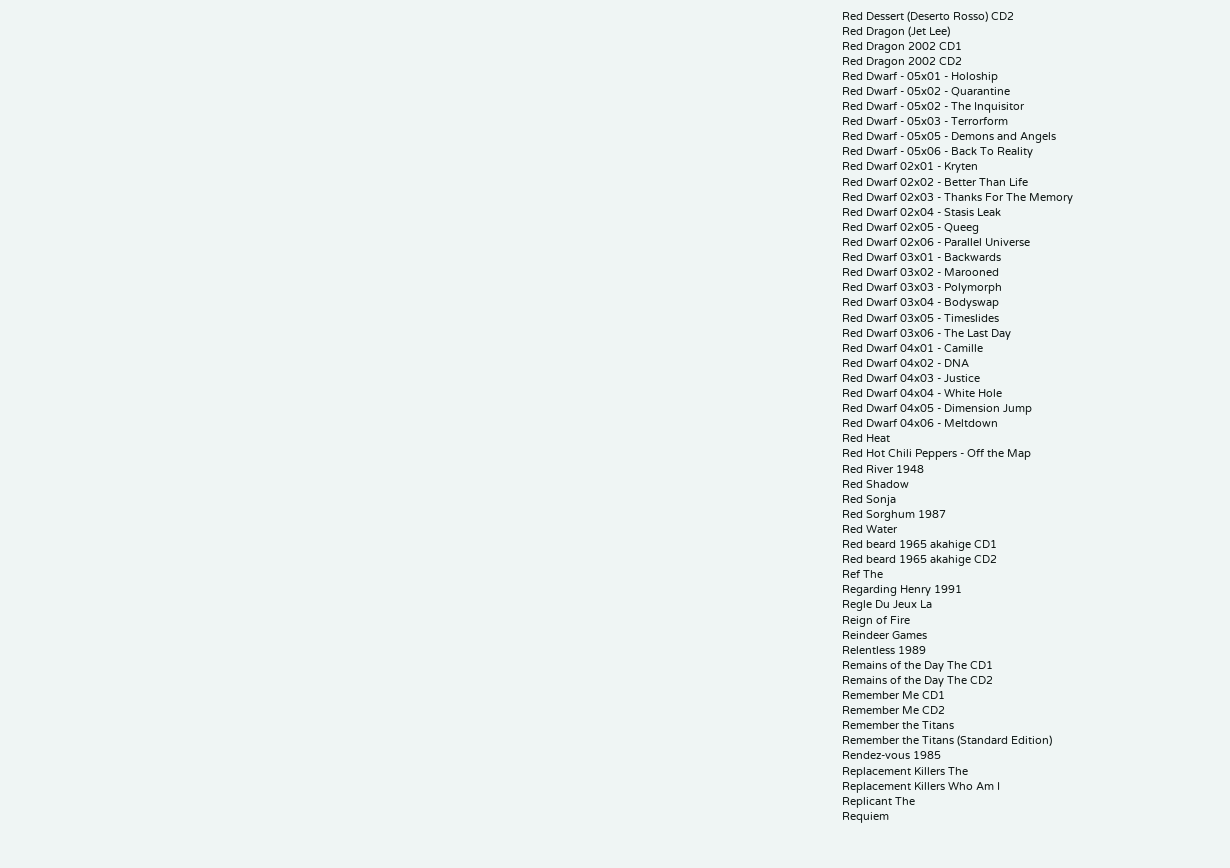Red Dessert (Deserto Rosso) CD2
Red Dragon (Jet Lee)
Red Dragon 2002 CD1
Red Dragon 2002 CD2
Red Dwarf - 05x01 - Holoship
Red Dwarf - 05x02 - Quarantine
Red Dwarf - 05x02 - The Inquisitor
Red Dwarf - 05x03 - Terrorform
Red Dwarf - 05x05 - Demons and Angels
Red Dwarf - 05x06 - Back To Reality
Red Dwarf 02x01 - Kryten
Red Dwarf 02x02 - Better Than Life
Red Dwarf 02x03 - Thanks For The Memory
Red Dwarf 02x04 - Stasis Leak
Red Dwarf 02x05 - Queeg
Red Dwarf 02x06 - Parallel Universe
Red Dwarf 03x01 - Backwards
Red Dwarf 03x02 - Marooned
Red Dwarf 03x03 - Polymorph
Red Dwarf 03x04 - Bodyswap
Red Dwarf 03x05 - Timeslides
Red Dwarf 03x06 - The Last Day
Red Dwarf 04x01 - Camille
Red Dwarf 04x02 - DNA
Red Dwarf 04x03 - Justice
Red Dwarf 04x04 - White Hole
Red Dwarf 04x05 - Dimension Jump
Red Dwarf 04x06 - Meltdown
Red Heat
Red Hot Chili Peppers - Off the Map
Red River 1948
Red Shadow
Red Sonja
Red Sorghum 1987
Red Water
Red beard 1965 akahige CD1
Red beard 1965 akahige CD2
Ref The
Regarding Henry 1991
Regle Du Jeux La
Reign of Fire
Reindeer Games
Relentless 1989
Remains of the Day The CD1
Remains of the Day The CD2
Remember Me CD1
Remember Me CD2
Remember the Titans
Remember the Titans (Standard Edition)
Rendez-vous 1985
Replacement Killers The
Replacement Killers Who Am I
Replicant The
Requiem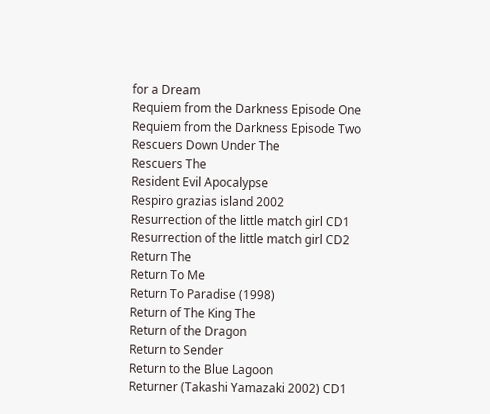for a Dream
Requiem from the Darkness Episode One
Requiem from the Darkness Episode Two
Rescuers Down Under The
Rescuers The
Resident Evil Apocalypse
Respiro grazias island 2002
Resurrection of the little match girl CD1
Resurrection of the little match girl CD2
Return The
Return To Me
Return To Paradise (1998)
Return of The King The
Return of the Dragon
Return to Sender
Return to the Blue Lagoon
Returner (Takashi Yamazaki 2002) CD1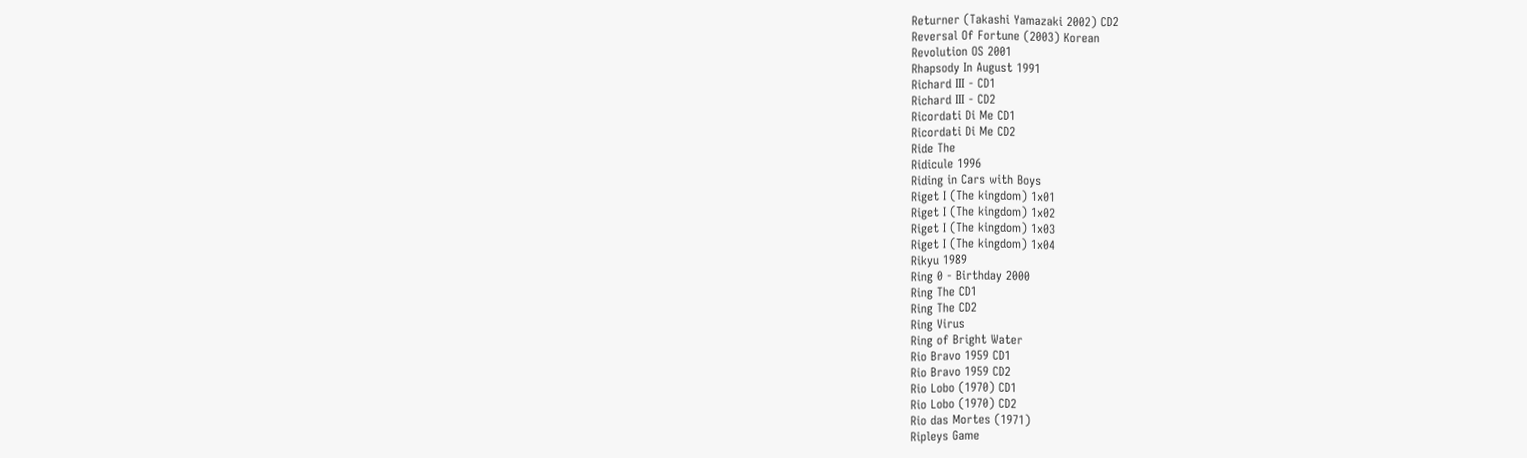Returner (Takashi Yamazaki 2002) CD2
Reversal Of Fortune (2003) Korean
Revolution OS 2001
Rhapsody In August 1991
Richard III - CD1
Richard III - CD2
Ricordati Di Me CD1
Ricordati Di Me CD2
Ride The
Ridicule 1996
Riding in Cars with Boys
Riget I (The kingdom) 1x01
Riget I (The kingdom) 1x02
Riget I (The kingdom) 1x03
Riget I (The kingdom) 1x04
Rikyu 1989
Ring 0 - Birthday 2000
Ring The CD1
Ring The CD2
Ring Virus
Ring of Bright Water
Rio Bravo 1959 CD1
Rio Bravo 1959 CD2
Rio Lobo (1970) CD1
Rio Lobo (1970) CD2
Rio das Mortes (1971)
Ripleys Game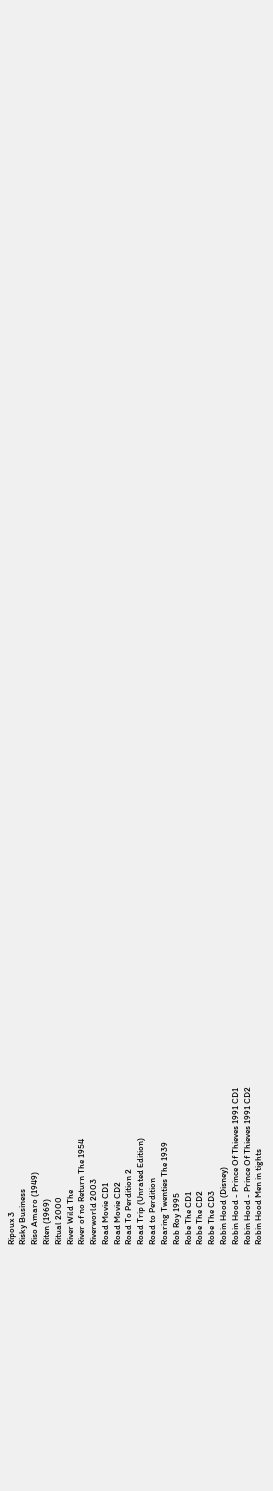Ripoux 3
Risky Business
Riso Amaro (1949)
Riten (1969)
Ritual 2000
River Wild The
River of no Return The 1954
Riverworld 2003
Road Movie CD1
Road Movie CD2
Road To Perdition 2
Road Trip (Unrated Edition)
Road to Perdition
Roaring Twenties The 1939
Rob Roy 1995
Robe The CD1
Robe The CD2
Robe The CD3
Robin Hood (Disney)
Robin Hood - Prince Of Thieves 1991 CD1
Robin Hood - Prince Of Thieves 1991 CD2
Robin Hood Men in tights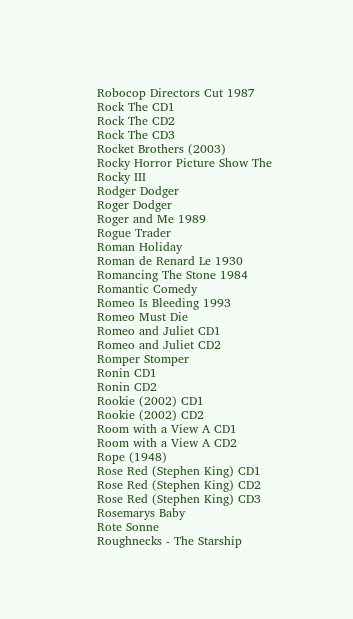Robocop Directors Cut 1987
Rock The CD1
Rock The CD2
Rock The CD3
Rocket Brothers (2003)
Rocky Horror Picture Show The
Rocky III
Rodger Dodger
Roger Dodger
Roger and Me 1989
Rogue Trader
Roman Holiday
Roman de Renard Le 1930
Romancing The Stone 1984
Romantic Comedy
Romeo Is Bleeding 1993
Romeo Must Die
Romeo and Juliet CD1
Romeo and Juliet CD2
Romper Stomper
Ronin CD1
Ronin CD2
Rookie (2002) CD1
Rookie (2002) CD2
Room with a View A CD1
Room with a View A CD2
Rope (1948)
Rose Red (Stephen King) CD1
Rose Red (Stephen King) CD2
Rose Red (Stephen King) CD3
Rosemarys Baby
Rote Sonne
Roughnecks - The Starship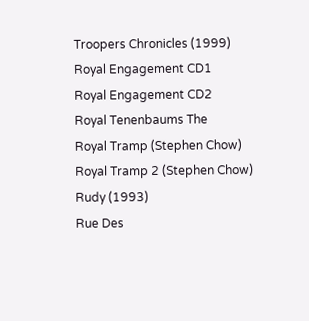Troopers Chronicles (1999)
Royal Engagement CD1
Royal Engagement CD2
Royal Tenenbaums The
Royal Tramp (Stephen Chow)
Royal Tramp 2 (Stephen Chow)
Rudy (1993)
Rue Des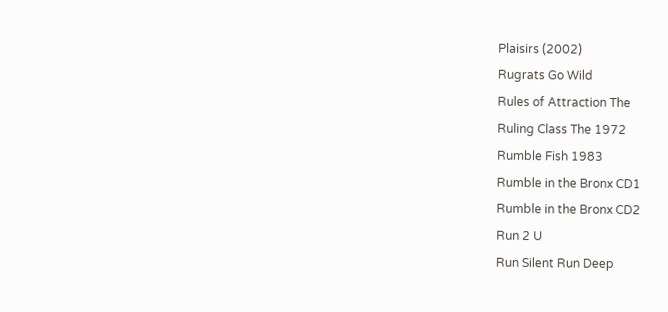Plaisirs (2002)
Rugrats Go Wild
Rules of Attraction The
Ruling Class The 1972
Rumble Fish 1983
Rumble in the Bronx CD1
Rumble in the Bronx CD2
Run 2 U
Run Silent Run Deep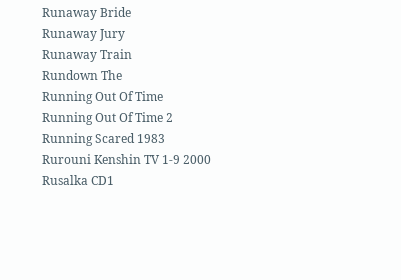Runaway Bride
Runaway Jury
Runaway Train
Rundown The
Running Out Of Time
Running Out Of Time 2
Running Scared 1983
Rurouni Kenshin TV 1-9 2000
Rusalka CD1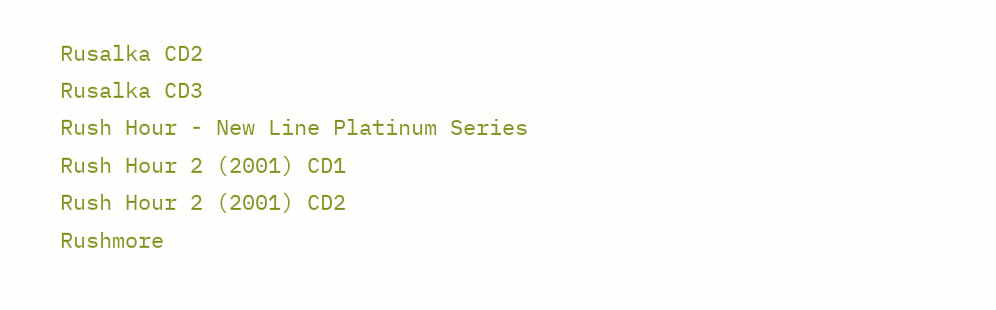Rusalka CD2
Rusalka CD3
Rush Hour - New Line Platinum Series
Rush Hour 2 (2001) CD1
Rush Hour 2 (2001) CD2
Rushmore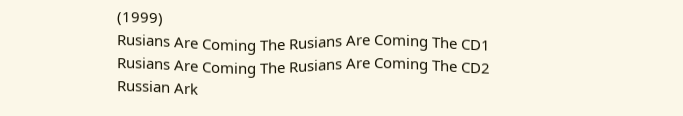(1999)
Rusians Are Coming The Rusians Are Coming The CD1
Rusians Are Coming The Rusians Are Coming The CD2
Russian Ark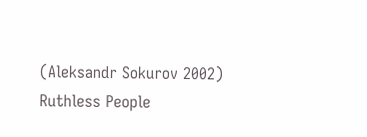(Aleksandr Sokurov 2002)
Ruthless People